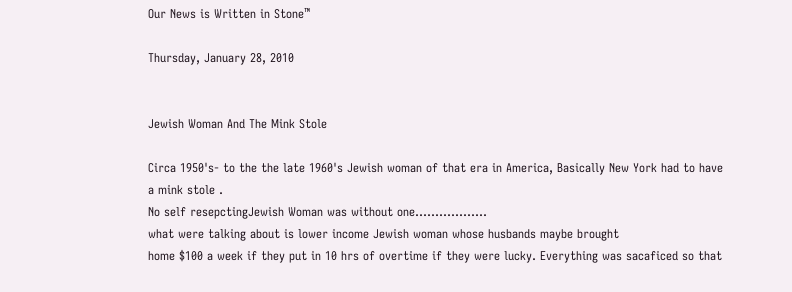Our News is Written in Stone™

Thursday, January 28, 2010


Jewish Woman And The Mink Stole

Circa 1950's- to the the late 1960's Jewish woman of that era in America, Basically New York had to have a mink stole .
No self resepctingJewish Woman was without one..................
what were talking about is lower income Jewish woman whose husbands maybe brought
home $100 a week if they put in 10 hrs of overtime if they were lucky. Everything was sacaficed so that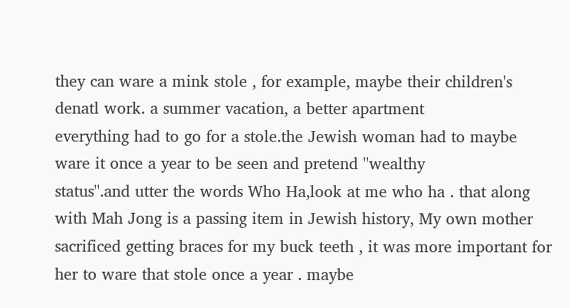they can ware a mink stole , for example, maybe their children's denatl work. a summer vacation, a better apartment
everything had to go for a stole.the Jewish woman had to maybe ware it once a year to be seen and pretend ''wealthy
status''.and utter the words Who Ha,look at me who ha . that along with Mah Jong is a passing item in Jewish history, My own mother sacrificed getting braces for my buck teeth , it was more important for her to ware that stole once a year . maybe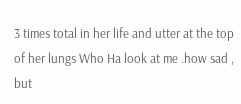3 times total in her life and utter at the top of her lungs Who Ha look at me .how sad , but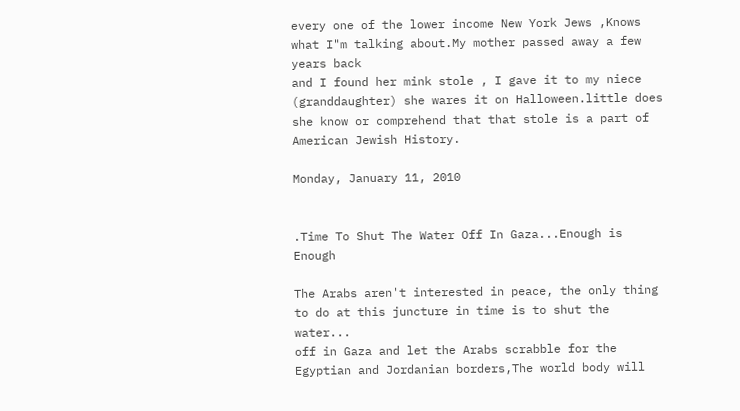every one of the lower income New York Jews ,Knows what I"m talking about.My mother passed away a few years back
and I found her mink stole , I gave it to my niece (granddaughter) she wares it on Halloween.little does she know or comprehend that that stole is a part of American Jewish History.

Monday, January 11, 2010


.Time To Shut The Water Off In Gaza...Enough is Enough

The Arabs aren't interested in peace, the only thing to do at this juncture in time is to shut the water...
off in Gaza and let the Arabs scrabble for the Egyptian and Jordanian borders,The world body will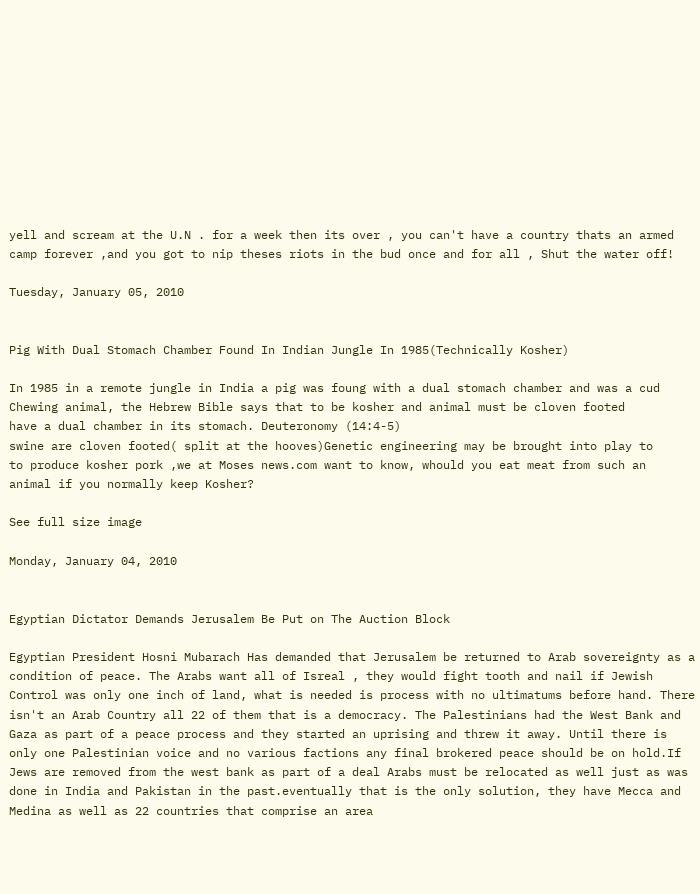yell and scream at the U.N . for a week then its over , you can't have a country thats an armed camp forever ,and you got to nip theses riots in the bud once and for all , Shut the water off!

Tuesday, January 05, 2010


Pig With Dual Stomach Chamber Found In Indian Jungle In 1985(Technically Kosher)

In 1985 in a remote jungle in India a pig was foung with a dual stomach chamber and was a cud
Chewing animal, the Hebrew Bible says that to be kosher and animal must be cloven footed
have a dual chamber in its stomach. Deuteronomy (14:4-5)
swine are cloven footed( split at the hooves)Genetic engineering may be brought into play to
to produce kosher pork ,we at Moses news.com want to know, whould you eat meat from such an
animal if you normally keep Kosher?

See full size image

Monday, January 04, 2010


Egyptian Dictator Demands Jerusalem Be Put on The Auction Block

Egyptian President Hosni Mubarach Has demanded that Jerusalem be returned to Arab sovereignty as a condition of peace. The Arabs want all of Isreal , they would fight tooth and nail if Jewish Control was only one inch of land, what is needed is process with no ultimatums before hand. There isn't an Arab Country all 22 of them that is a democracy. The Palestinians had the West Bank and Gaza as part of a peace process and they started an uprising and threw it away. Until there is only one Palestinian voice and no various factions any final brokered peace should be on hold.If Jews are removed from the west bank as part of a deal Arabs must be relocated as well just as was done in India and Pakistan in the past.eventually that is the only solution, they have Mecca and Medina as well as 22 countries that comprise an area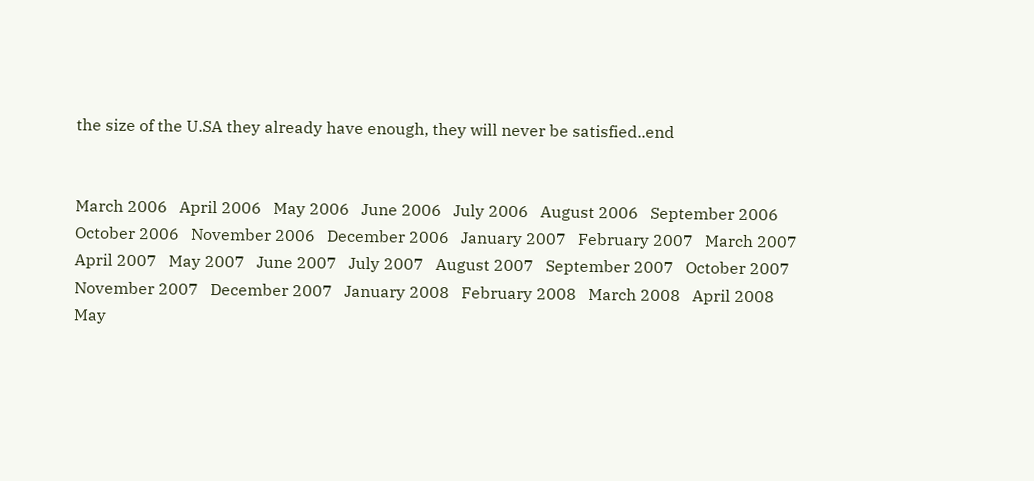the size of the U.SA they already have enough, they will never be satisfied..end


March 2006   April 2006   May 2006   June 2006   July 2006   August 2006   September 2006   October 2006   November 2006   December 2006   January 2007   February 2007   March 2007   April 2007   May 2007   June 2007   July 2007   August 2007   September 2007   October 2007   November 2007   December 2007   January 2008   February 2008   March 2008   April 2008   May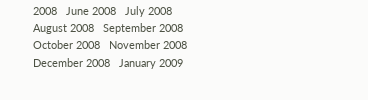2008   June 2008   July 2008   August 2008   September 2008   October 2008   November 2008   December 2008   January 2009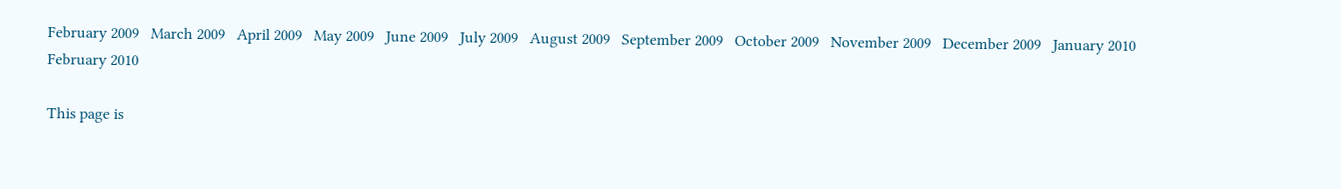February 2009   March 2009   April 2009   May 2009   June 2009   July 2009   August 2009   September 2009   October 2009   November 2009   December 2009   January 2010   February 2010

This page is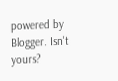powered by Blogger. Isn't yours?